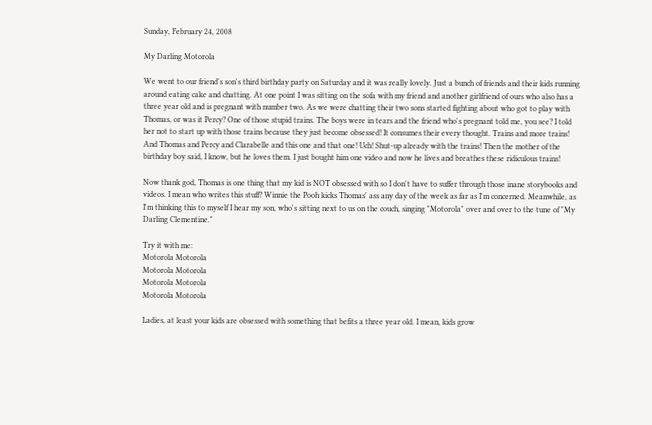Sunday, February 24, 2008

My Darling Motorola

We went to our friend's son's third birthday party on Saturday and it was really lovely. Just a bunch of friends and their kids running around eating cake and chatting. At one point I was sitting on the sofa with my friend and another girlfriend of ours who also has a three year old and is pregnant with number two. As we were chatting their two sons started fighting about who got to play with Thomas, or was it Percy? One of those stupid trains. The boys were in tears and the friend who's pregnant told me, you see? I told her not to start up with those trains because they just become obsessed! It consumes their every thought. Trains and more trains! And Thomas and Percy and Clarabelle and this one and that one! Uch! Shut-up already with the trains! Then the mother of the birthday boy said, I know, but he loves them. I just bought him one video and now he lives and breathes these ridiculous trains!

Now thank god, Thomas is one thing that my kid is NOT obsessed with so I don't have to suffer through those inane storybooks and videos. I mean who writes this stuff? Winnie the Pooh kicks Thomas' ass any day of the week as far as I'm concerned. Meanwhile, as I'm thinking this to myself I hear my son, who's sitting next to us on the couch, singing "Motorola" over and over to the tune of "My Darling Clementine."

Try it with me:
Motorola Motorola
Motorola Motorola
Motorola Motorola
Motorola Motorola

Ladies, at least your kids are obsessed with something that befits a three year old. I mean, kids grow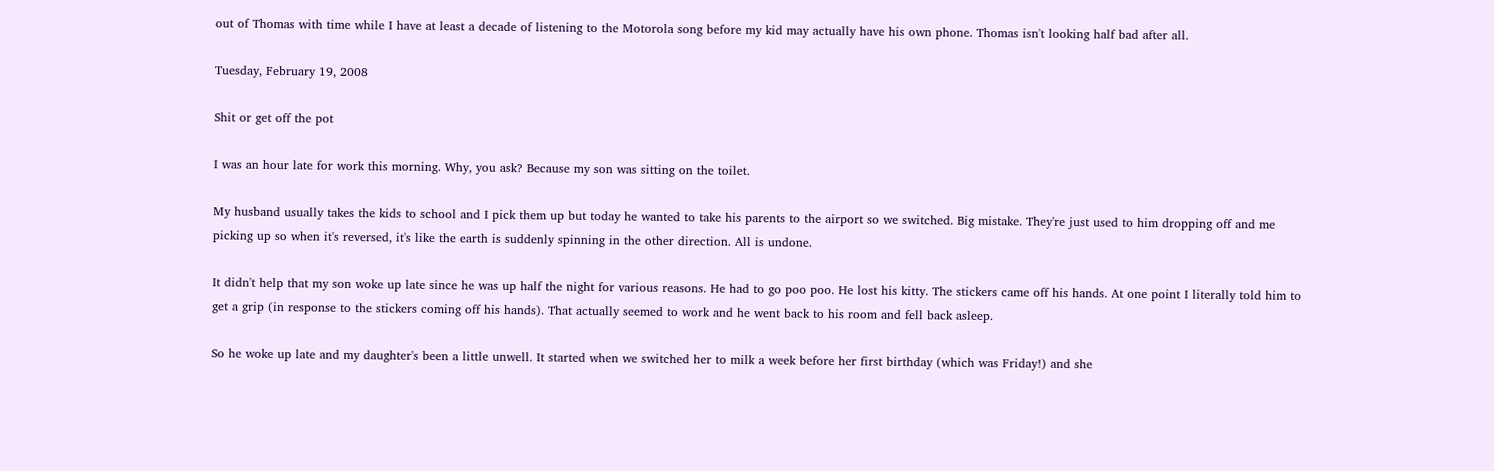out of Thomas with time while I have at least a decade of listening to the Motorola song before my kid may actually have his own phone. Thomas isn't looking half bad after all.

Tuesday, February 19, 2008

Shit or get off the pot

I was an hour late for work this morning. Why, you ask? Because my son was sitting on the toilet.

My husband usually takes the kids to school and I pick them up but today he wanted to take his parents to the airport so we switched. Big mistake. They're just used to him dropping off and me picking up so when it's reversed, it's like the earth is suddenly spinning in the other direction. All is undone.

It didn't help that my son woke up late since he was up half the night for various reasons. He had to go poo poo. He lost his kitty. The stickers came off his hands. At one point I literally told him to get a grip (in response to the stickers coming off his hands). That actually seemed to work and he went back to his room and fell back asleep.

So he woke up late and my daughter's been a little unwell. It started when we switched her to milk a week before her first birthday (which was Friday!) and she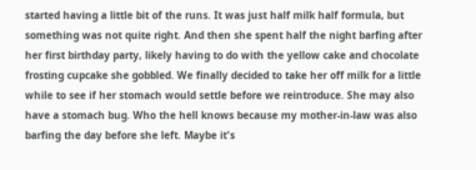started having a little bit of the runs. It was just half milk half formula, but something was not quite right. And then she spent half the night barfing after her first birthday party, likely having to do with the yellow cake and chocolate frosting cupcake she gobbled. We finally decided to take her off milk for a little while to see if her stomach would settle before we reintroduce. She may also have a stomach bug. Who the hell knows because my mother-in-law was also barfing the day before she left. Maybe it's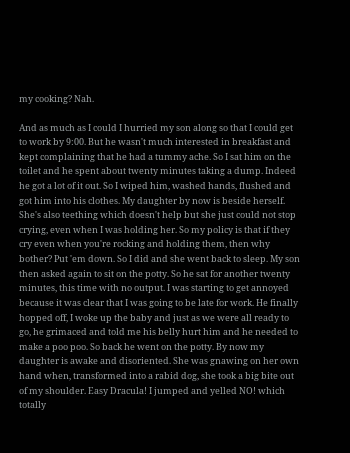my cooking? Nah.

And as much as I could I hurried my son along so that I could get to work by 9:00. But he wasn't much interested in breakfast and kept complaining that he had a tummy ache. So I sat him on the toilet and he spent about twenty minutes taking a dump. Indeed he got a lot of it out. So I wiped him, washed hands, flushed and got him into his clothes. My daughter by now is beside herself. She's also teething which doesn't help but she just could not stop crying, even when I was holding her. So my policy is that if they cry even when you're rocking and holding them, then why bother? Put 'em down. So I did and she went back to sleep. My son then asked again to sit on the potty. So he sat for another twenty minutes, this time with no output. I was starting to get annoyed because it was clear that I was going to be late for work. He finally hopped off, I woke up the baby and just as we were all ready to go, he grimaced and told me his belly hurt him and he needed to make a poo poo. So back he went on the potty. By now my daughter is awake and disoriented. She was gnawing on her own hand when, transformed into a rabid dog, she took a big bite out of my shoulder. Easy Dracula! I jumped and yelled NO! which totally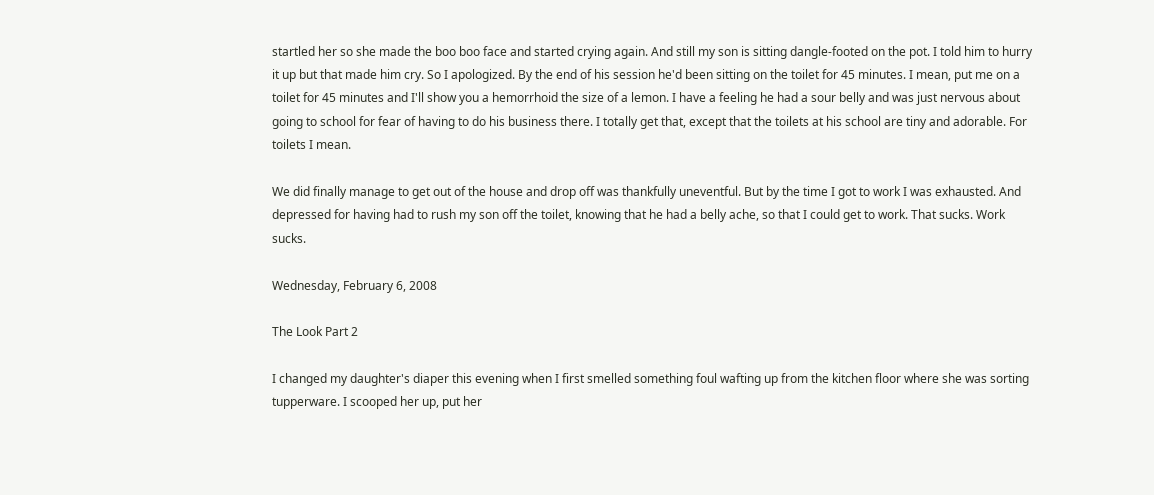startled her so she made the boo boo face and started crying again. And still my son is sitting dangle-footed on the pot. I told him to hurry it up but that made him cry. So I apologized. By the end of his session he'd been sitting on the toilet for 45 minutes. I mean, put me on a toilet for 45 minutes and I'll show you a hemorrhoid the size of a lemon. I have a feeling he had a sour belly and was just nervous about going to school for fear of having to do his business there. I totally get that, except that the toilets at his school are tiny and adorable. For toilets I mean.

We did finally manage to get out of the house and drop off was thankfully uneventful. But by the time I got to work I was exhausted. And depressed for having had to rush my son off the toilet, knowing that he had a belly ache, so that I could get to work. That sucks. Work sucks.

Wednesday, February 6, 2008

The Look Part 2

I changed my daughter's diaper this evening when I first smelled something foul wafting up from the kitchen floor where she was sorting tupperware. I scooped her up, put her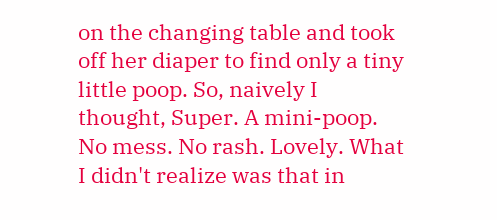on the changing table and took off her diaper to find only a tiny little poop. So, naively I thought, Super. A mini-poop. No mess. No rash. Lovely. What I didn't realize was that in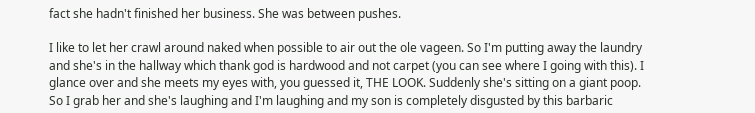fact she hadn't finished her business. She was between pushes.

I like to let her crawl around naked when possible to air out the ole vageen. So I'm putting away the laundry and she's in the hallway which thank god is hardwood and not carpet (you can see where I going with this). I glance over and she meets my eyes with, you guessed it, THE LOOK. Suddenly she's sitting on a giant poop. So I grab her and she's laughing and I'm laughing and my son is completely disgusted by this barbaric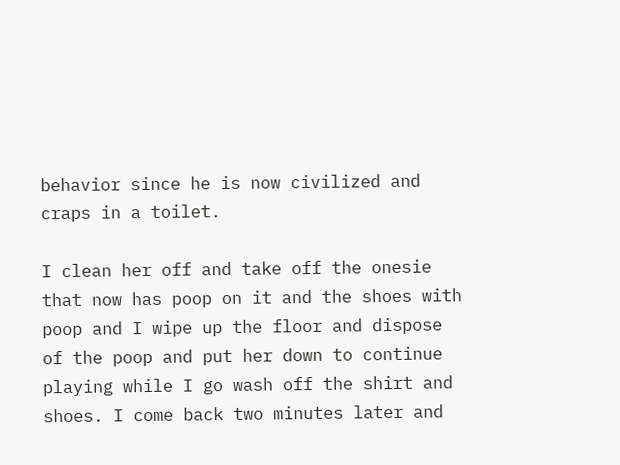behavior since he is now civilized and craps in a toilet.

I clean her off and take off the onesie that now has poop on it and the shoes with poop and I wipe up the floor and dispose of the poop and put her down to continue playing while I go wash off the shirt and shoes. I come back two minutes later and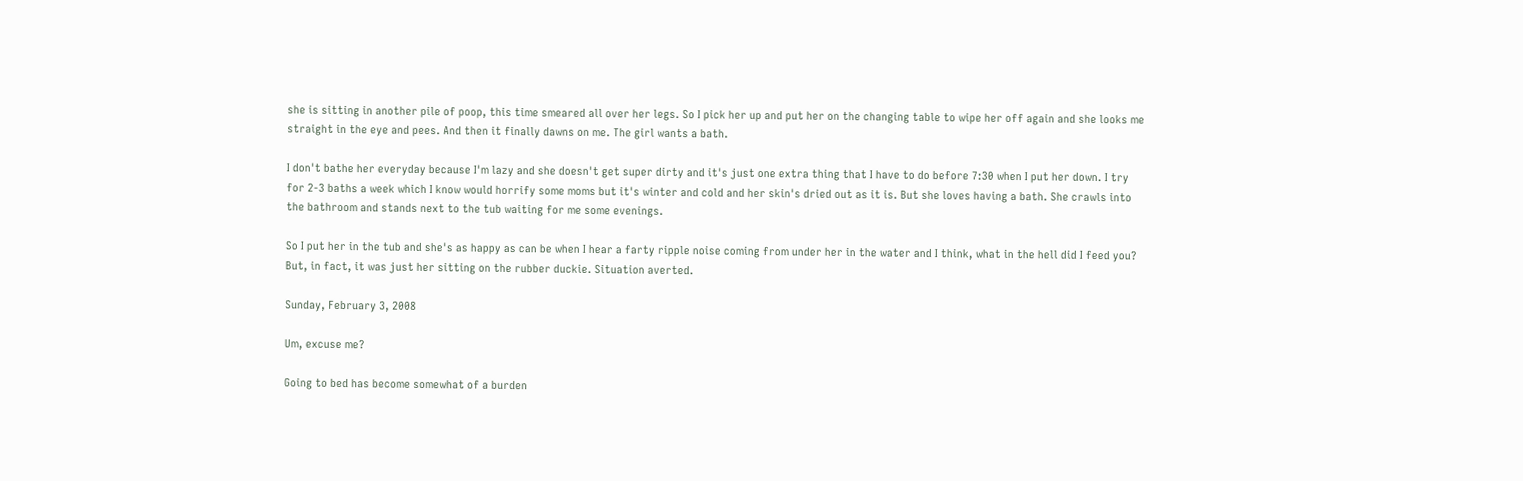she is sitting in another pile of poop, this time smeared all over her legs. So I pick her up and put her on the changing table to wipe her off again and she looks me straight in the eye and pees. And then it finally dawns on me. The girl wants a bath.

I don't bathe her everyday because I'm lazy and she doesn't get super dirty and it's just one extra thing that I have to do before 7:30 when I put her down. I try for 2-3 baths a week which I know would horrify some moms but it's winter and cold and her skin's dried out as it is. But she loves having a bath. She crawls into the bathroom and stands next to the tub waiting for me some evenings.

So I put her in the tub and she's as happy as can be when I hear a farty ripple noise coming from under her in the water and I think, what in the hell did I feed you? But, in fact, it was just her sitting on the rubber duckie. Situation averted.

Sunday, February 3, 2008

Um, excuse me?

Going to bed has become somewhat of a burden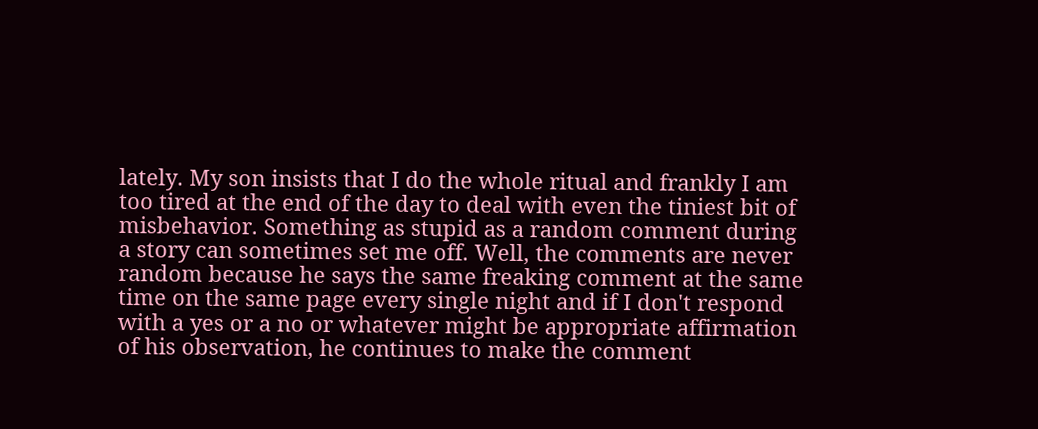lately. My son insists that I do the whole ritual and frankly I am too tired at the end of the day to deal with even the tiniest bit of misbehavior. Something as stupid as a random comment during a story can sometimes set me off. Well, the comments are never random because he says the same freaking comment at the same time on the same page every single night and if I don't respond with a yes or a no or whatever might be appropriate affirmation of his observation, he continues to make the comment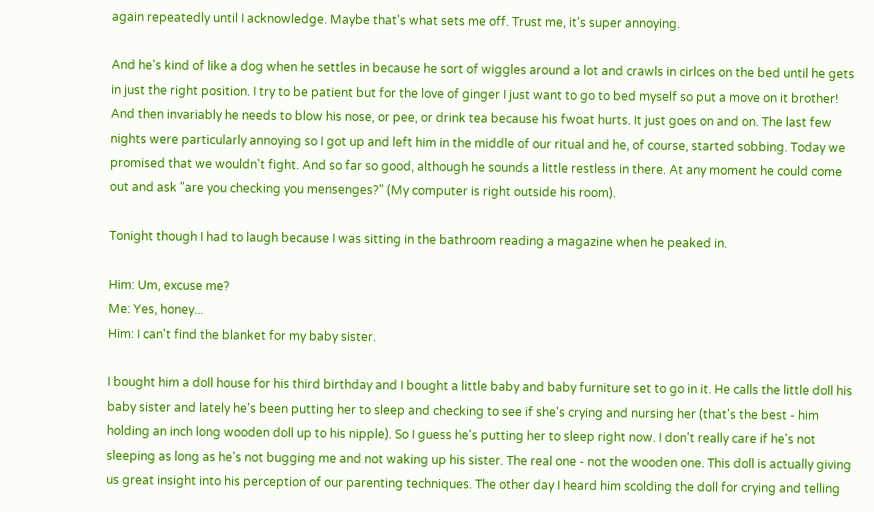again repeatedly until I acknowledge. Maybe that's what sets me off. Trust me, it's super annoying.

And he's kind of like a dog when he settles in because he sort of wiggles around a lot and crawls in cirlces on the bed until he gets in just the right position. I try to be patient but for the love of ginger I just want to go to bed myself so put a move on it brother! And then invariably he needs to blow his nose, or pee, or drink tea because his fwoat hurts. It just goes on and on. The last few nights were particularly annoying so I got up and left him in the middle of our ritual and he, of course, started sobbing. Today we promised that we wouldn't fight. And so far so good, although he sounds a little restless in there. At any moment he could come out and ask "are you checking you mensenges?" (My computer is right outside his room).

Tonight though I had to laugh because I was sitting in the bathroom reading a magazine when he peaked in.

Him: Um, excuse me?
Me: Yes, honey...
Him: I can't find the blanket for my baby sister.

I bought him a doll house for his third birthday and I bought a little baby and baby furniture set to go in it. He calls the little doll his baby sister and lately he's been putting her to sleep and checking to see if she's crying and nursing her (that's the best - him holding an inch long wooden doll up to his nipple). So I guess he's putting her to sleep right now. I don't really care if he's not sleeping as long as he's not bugging me and not waking up his sister. The real one - not the wooden one. This doll is actually giving us great insight into his perception of our parenting techniques. The other day I heard him scolding the doll for crying and telling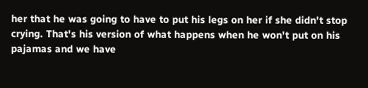her that he was going to have to put his legs on her if she didn't stop crying. That's his version of what happens when he won't put on his pajamas and we have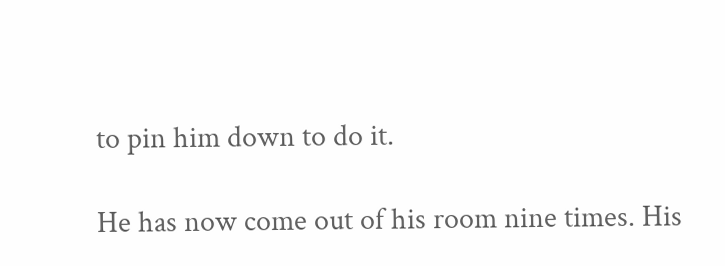to pin him down to do it.

He has now come out of his room nine times. His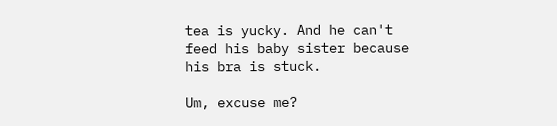tea is yucky. And he can't feed his baby sister because his bra is stuck.

Um, excuse me?